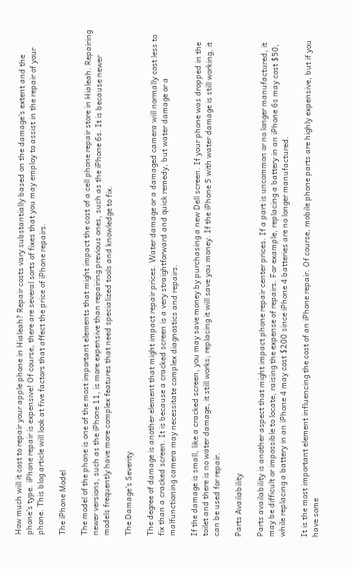How much will it cost to repair your apple phone in Hialeah? Repair costs vary substantially based on the damage’s extent and the phone’s type. iPhone repair is expensive! Of course, there are several sorts of fixes that you may employ to assist in the repair of your phone. This blog article will look at five factors that affect the price of iPhone repairs.

The iPhone Model

The model of the phone is one of the most important elements that might impact the cost of a cell phone repair store in Hialeah. Repairing newer versions, such as the iPhone 11, is more expensive than repairing previous ones, such as the iPhone 6s. It is because newer models frequently have more complex features that need specialized tools and knowledge to fix.

The Damage’s Severity

The degree of damage is another element that might impact repair prices. Water damage or a damaged camera will normally cost less to fix than a cracked screen. It is because a cracked screen is a very straightforward and quick remedy, but water damage or a malfunctioning camera may necessitate complex diagnostics and repairs.

If the damage is small, like a cracked screen, you may save money by purchasing a new Dell screen. If your phone was dropped in the toilet and there is no water damage, it still works; replacing it will save you money. If the iPhone 5 with water damage is still working, it can be used for repair.

Parts Availability

Parts availability is another aspect that might impact phone repair center prices. If a part is uncommon or no longer manufactured, it may be difficult or impossible to locate, raising the expense of repairs. For example, replacing a battery in an iPhone 6s may cost $50, while replacing a battery in an iPhone 4 may cost $200 since iPhone 4 batteries are no longer manufactured.

It is the most important element influencing the cost of an iPhone repair. Of course, mobile phone parts are highly expensive, but if you have some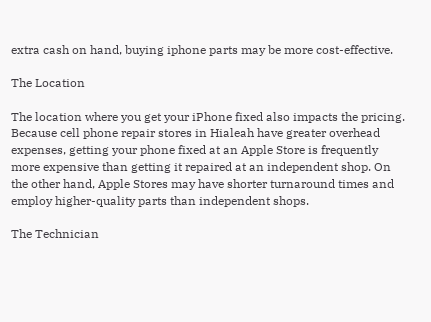extra cash on hand, buying iphone parts may be more cost-effective.

The Location

The location where you get your iPhone fixed also impacts the pricing. Because cell phone repair stores in Hialeah have greater overhead expenses, getting your phone fixed at an Apple Store is frequently more expensive than getting it repaired at an independent shop. On the other hand, Apple Stores may have shorter turnaround times and employ higher-quality parts than independent shops.

The Technician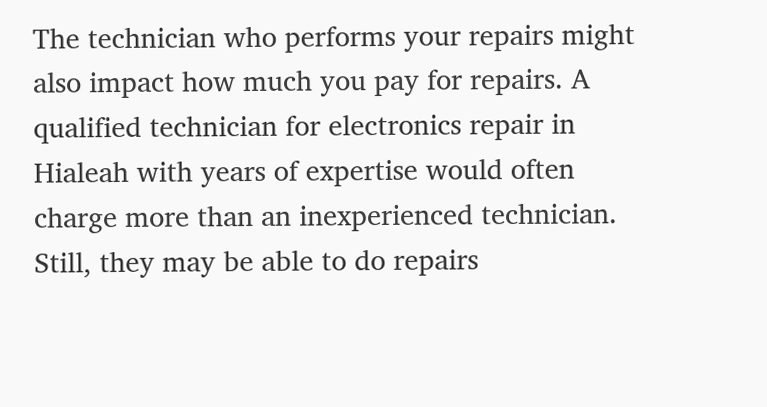The technician who performs your repairs might also impact how much you pay for repairs. A qualified technician for electronics repair in Hialeah with years of expertise would often charge more than an inexperienced technician. Still, they may be able to do repairs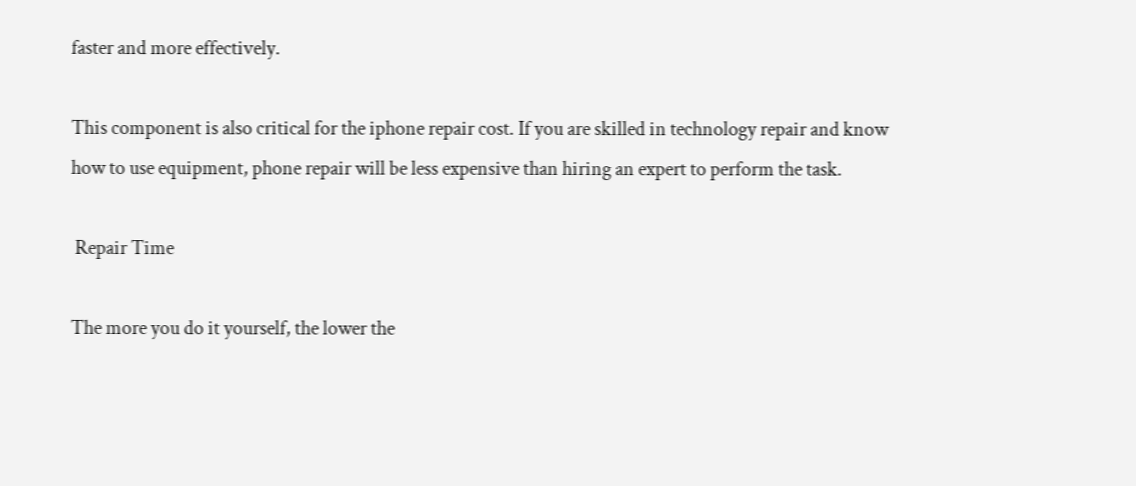faster and more effectively.

This component is also critical for the iphone repair cost. If you are skilled in technology repair and know how to use equipment, phone repair will be less expensive than hiring an expert to perform the task.

 Repair Time

The more you do it yourself, the lower the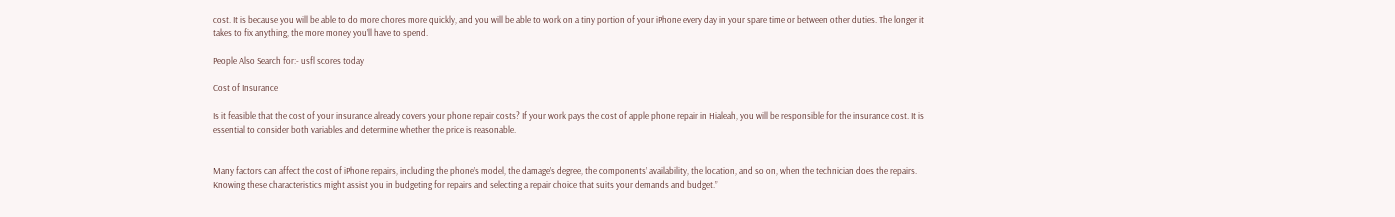cost. It is because you will be able to do more chores more quickly, and you will be able to work on a tiny portion of your iPhone every day in your spare time or between other duties. The longer it takes to fix anything, the more money you’ll have to spend.

People Also Search for:- usfl scores today

Cost of Insurance

Is it feasible that the cost of your insurance already covers your phone repair costs? If your work pays the cost of apple phone repair in Hialeah, you will be responsible for the insurance cost. It is essential to consider both variables and determine whether the price is reasonable.


Many factors can affect the cost of iPhone repairs, including the phone’s model, the damage’s degree, the components’ availability, the location, and so on, when the technician does the repairs. Knowing these characteristics might assist you in budgeting for repairs and selecting a repair choice that suits your demands and budget.”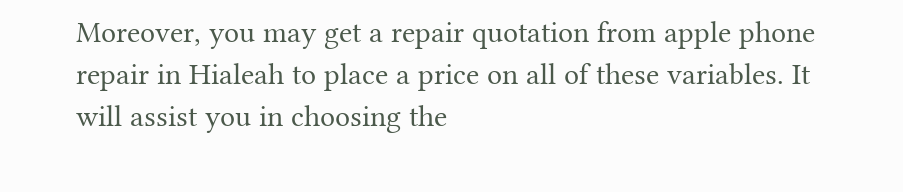Moreover, you may get a repair quotation from apple phone repair in Hialeah to place a price on all of these variables. It will assist you in choosing the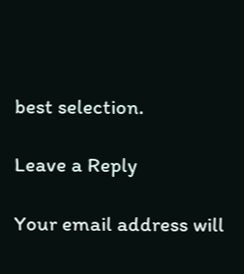best selection.

Leave a Reply

Your email address will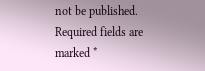not be published. Required fields are marked *